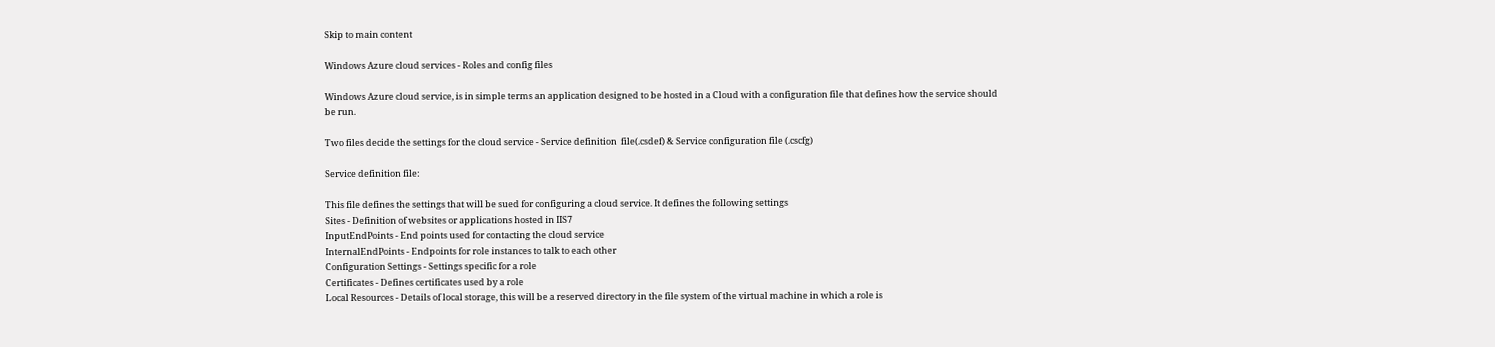Skip to main content

Windows Azure cloud services - Roles and config files

Windows Azure cloud service, is in simple terms an application designed to be hosted in a Cloud with a configuration file that defines how the service should be run.

Two files decide the settings for the cloud service - Service definition  file(.csdef) & Service configuration file (.cscfg)

Service definition file:

This file defines the settings that will be sued for configuring a cloud service. It defines the following settings
Sites - Definition of websites or applications hosted in IIS7
InputEndPoints - End points used for contacting the cloud service
InternalEndPoints - Endpoints for role instances to talk to each other
Configuration Settings - Settings specific for a role
Certificates - Defines certificates used by a role
Local Resources - Details of local storage, this will be a reserved directory in the file system of the virtual machine in which a role is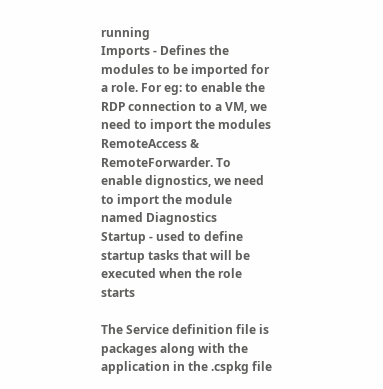running
Imports - Defines the modules to be imported for a role. For eg: to enable the RDP connection to a VM, we need to import the modules RemoteAccess & RemoteForwarder. To enable dignostics, we need to import the module named Diagnostics
Startup - used to define startup tasks that will be executed when the role starts

The Service definition file is packages along with the application in the .cspkg file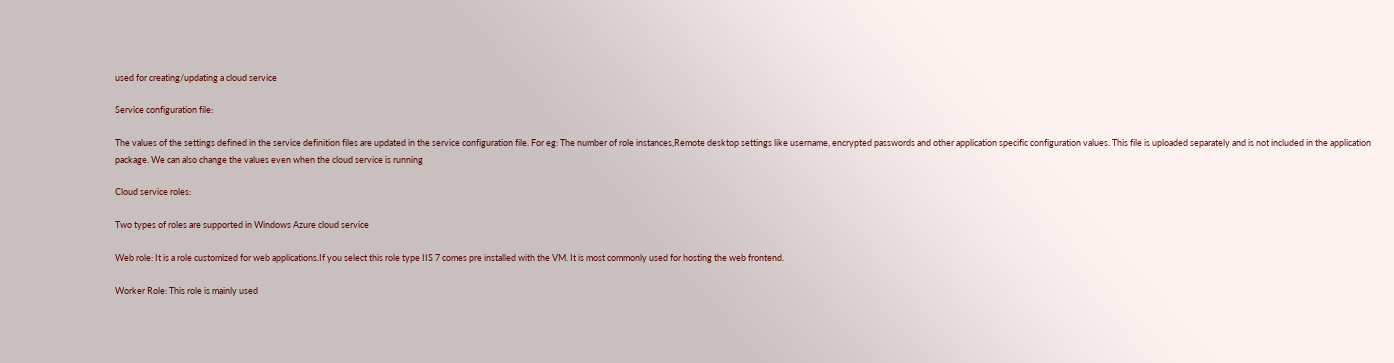used for creating/updating a cloud service

Service configuration file:

The values of the settings defined in the service definition files are updated in the service configuration file. For eg: The number of role instances,Remote desktop settings like username, encrypted passwords and other application specific configuration values. This file is uploaded separately and is not included in the application package. We can also change the values even when the cloud service is running

Cloud service roles:

Two types of roles are supported in Windows Azure cloud service

Web role: It is a role customized for web applications.If you select this role type IIS 7 comes pre installed with the VM. It is most commonly used for hosting the web frontend.

Worker Role: This role is mainly used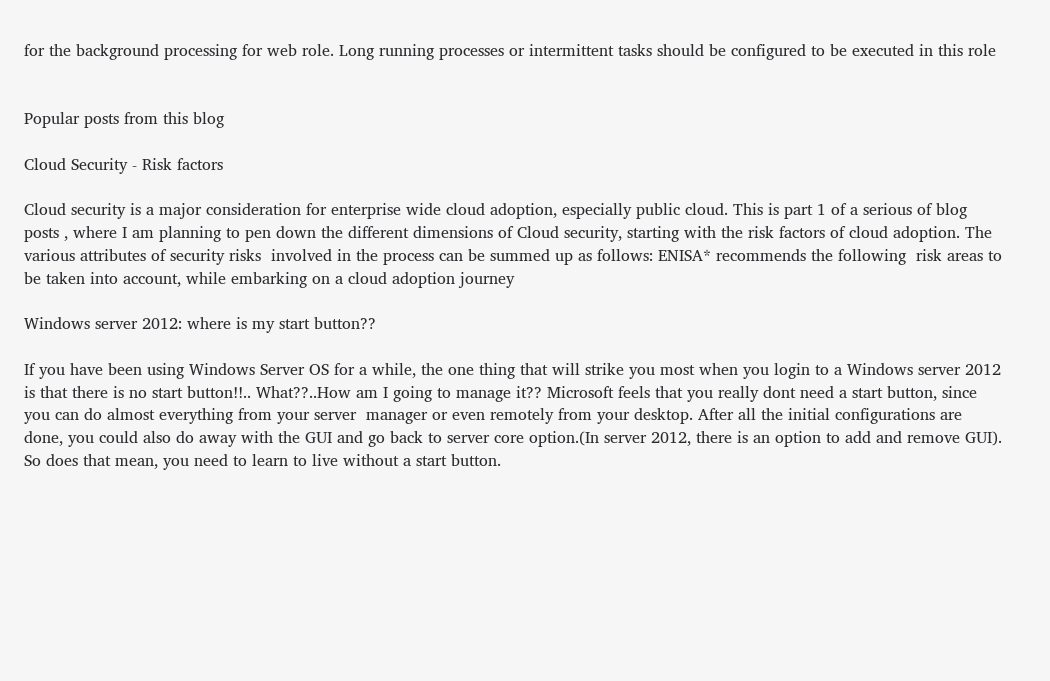for the background processing for web role. Long running processes or intermittent tasks should be configured to be executed in this role


Popular posts from this blog

Cloud Security - Risk factors

Cloud security is a major consideration for enterprise wide cloud adoption, especially public cloud. This is part 1 of a serious of blog posts , where I am planning to pen down the different dimensions of Cloud security, starting with the risk factors of cloud adoption. The various attributes of security risks  involved in the process can be summed up as follows: ENISA* recommends the following  risk areas to be taken into account, while embarking on a cloud adoption journey

Windows server 2012: where is my start button??

If you have been using Windows Server OS for a while, the one thing that will strike you most when you login to a Windows server 2012 is that there is no start button!!.. What??..How am I going to manage it?? Microsoft feels that you really dont need a start button, since you can do almost everything from your server  manager or even remotely from your desktop. After all the initial configurations are done, you could also do away with the GUI and go back to server core option.(In server 2012, there is an option to add and remove GUI). So does that mean, you need to learn to live without a start button.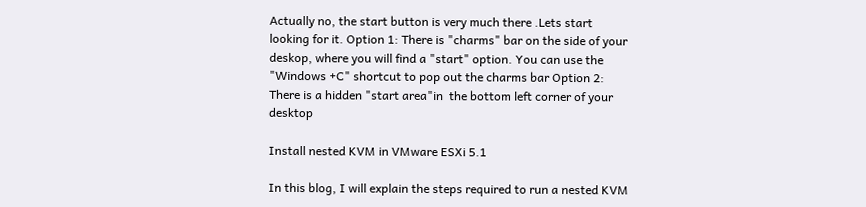Actually no, the start button is very much there .Lets start looking for it. Option 1: There is "charms" bar on the side of your deskop, where you will find a "start" option. You can use the "Windows +C" shortcut to pop out the charms bar Option 2: There is a hidden "start area"in  the bottom left corner of your desktop

Install nested KVM in VMware ESXi 5.1

In this blog, I will explain the steps required to run a nested KVM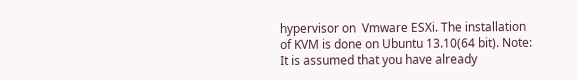hypervisor on  Vmware ESXi. The installation of KVM is done on Ubuntu 13.10(64 bit). Note: It is assumed that you have already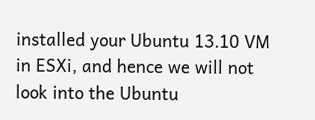installed your Ubuntu 13.10 VM in ESXi, and hence we will not look into the Ubuntu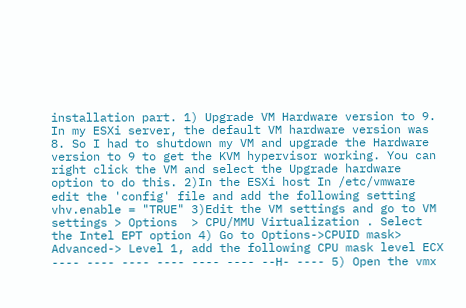installation part. 1) Upgrade VM Hardware version to 9. In my ESXi server, the default VM hardware version was 8. So I had to shutdown my VM and upgrade the Hardware version to 9 to get the KVM hypervisor working. You can right click the VM and select the Upgrade hardware option to do this. 2)In the ESXi host In /etc/vmware edit the 'config' file and add the following setting vhv.enable = "TRUE" 3)Edit the VM settings and go to VM settings > Options  > CPU/MMU Virtualization . Select the Intel EPT option 4) Go to Options->CPUID mask> Advanced-> Level 1, add the following CPU mask level ECX  ---- ---- ---- ---- ---- ---- --H- ---- 5) Open the vmx